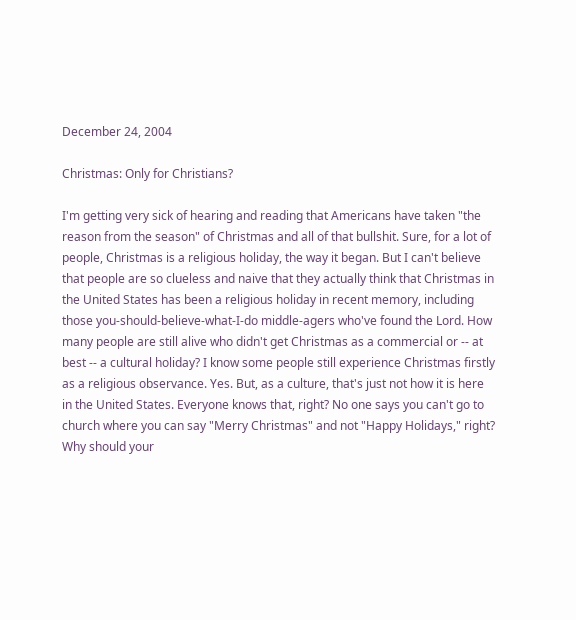December 24, 2004

Christmas: Only for Christians?

I'm getting very sick of hearing and reading that Americans have taken "the reason from the season" of Christmas and all of that bullshit. Sure, for a lot of people, Christmas is a religious holiday, the way it began. But I can't believe that people are so clueless and naive that they actually think that Christmas in the United States has been a religious holiday in recent memory, including those you-should-believe-what-I-do middle-agers who've found the Lord. How many people are still alive who didn't get Christmas as a commercial or -- at best -- a cultural holiday? I know some people still experience Christmas firstly as a religious observance. Yes. But, as a culture, that's just not how it is here in the United States. Everyone knows that, right? No one says you can't go to church where you can say "Merry Christmas" and not "Happy Holidays," right? Why should your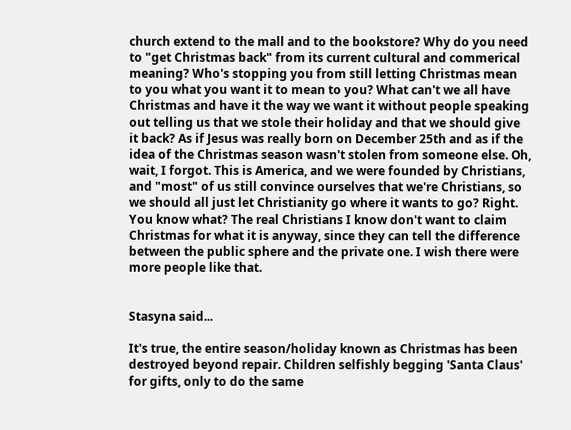church extend to the mall and to the bookstore? Why do you need to "get Christmas back" from its current cultural and commerical meaning? Who's stopping you from still letting Christmas mean to you what you want it to mean to you? What can't we all have Christmas and have it the way we want it without people speaking out telling us that we stole their holiday and that we should give it back? As if Jesus was really born on December 25th and as if the idea of the Christmas season wasn't stolen from someone else. Oh, wait, I forgot. This is America, and we were founded by Christians, and "most" of us still convince ourselves that we're Christians, so we should all just let Christianity go where it wants to go? Right. You know what? The real Christians I know don't want to claim Christmas for what it is anyway, since they can tell the difference between the public sphere and the private one. I wish there were more people like that.


Stasyna said...

It's true, the entire season/holiday known as Christmas has been destroyed beyond repair. Children selfishly begging 'Santa Claus' for gifts, only to do the same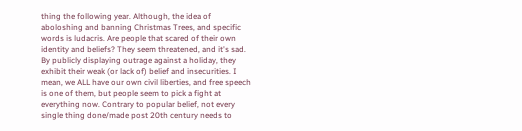thing the following year. Although, the idea of aboloshing and banning Christmas Trees, and specific words is ludacris. Are people that scared of their own identity and beliefs? They seem threatened, and it's sad. By publicly displaying outrage against a holiday, they exhibit their weak (or lack of) belief and insecurities. I mean, we ALL have our own civil liberties, and free speech is one of them, but people seem to pick a fight at everything now. Contrary to popular belief, not every single thing done/made post 20th century needs to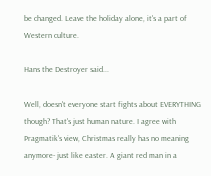be changed. Leave the holiday alone, it's a part of Western culture.

Hans the Destroyer said...

Well, doesn't everyone start fights about EVERYTHING though? That's just human nature. I agree with Pragmatik's view, Christmas really has no meaning anymore- just like easter. A giant red man in a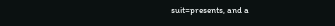suit=presents, and a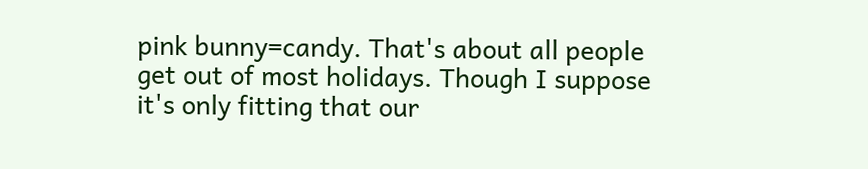pink bunny=candy. That's about all people get out of most holidays. Though I suppose it's only fitting that our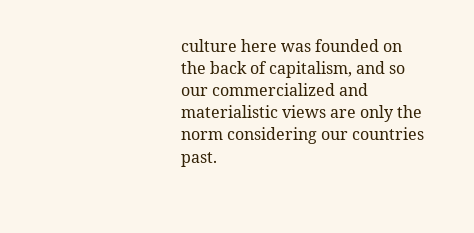culture here was founded on the back of capitalism, and so our commercialized and materialistic views are only the norm considering our countries past.